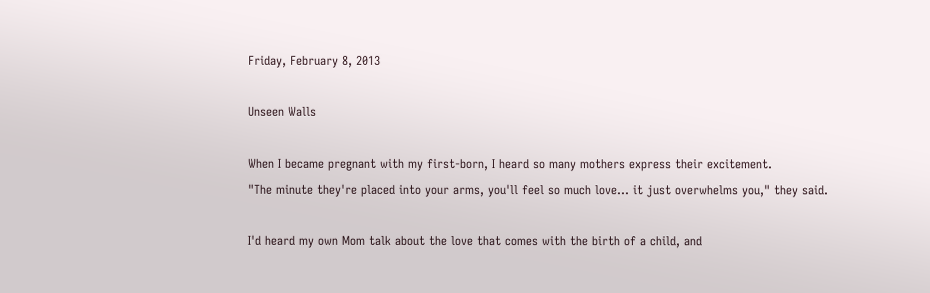Friday, February 8, 2013

Unseen Walls

When I became pregnant with my first-born, I heard so many mothers express their excitement.
"The minute they're placed into your arms, you'll feel so much love... it just overwhelms you," they said.

I'd heard my own Mom talk about the love that comes with the birth of a child, and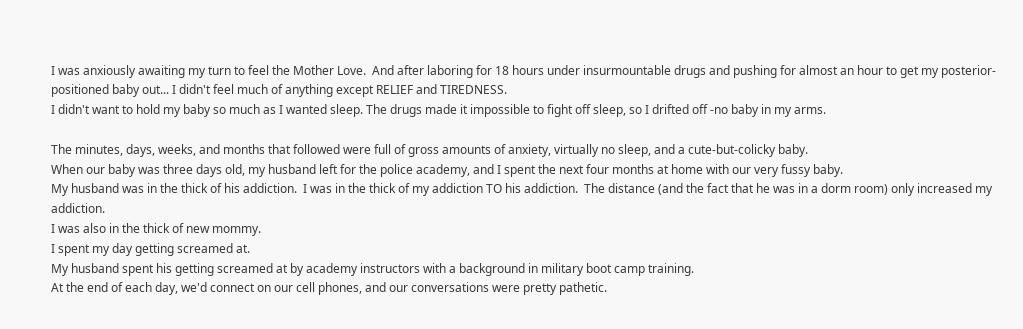I was anxiously awaiting my turn to feel the Mother Love.  And after laboring for 18 hours under insurmountable drugs and pushing for almost an hour to get my posterior-positioned baby out... I didn't feel much of anything except RELIEF and TIREDNESS.
I didn't want to hold my baby so much as I wanted sleep. The drugs made it impossible to fight off sleep, so I drifted off -no baby in my arms.

The minutes, days, weeks, and months that followed were full of gross amounts of anxiety, virtually no sleep, and a cute-but-colicky baby.
When our baby was three days old, my husband left for the police academy, and I spent the next four months at home with our very fussy baby.
My husband was in the thick of his addiction.  I was in the thick of my addiction TO his addiction.  The distance (and the fact that he was in a dorm room) only increased my addiction.
I was also in the thick of new mommy.
I spent my day getting screamed at.
My husband spent his getting screamed at by academy instructors with a background in military boot camp training.
At the end of each day, we'd connect on our cell phones, and our conversations were pretty pathetic.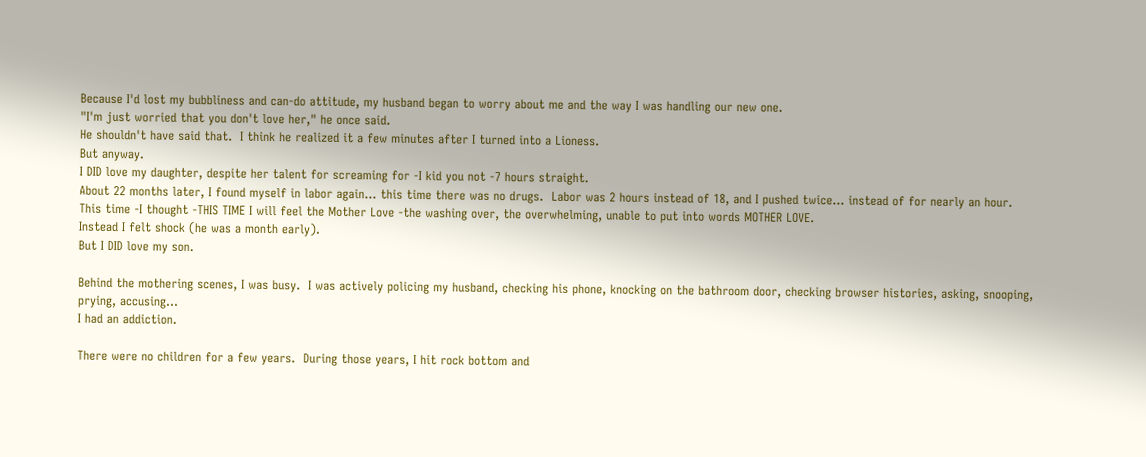Because I'd lost my bubbliness and can-do attitude, my husband began to worry about me and the way I was handling our new one.
"I'm just worried that you don't love her," he once said.
He shouldn't have said that.  I think he realized it a few minutes after I turned into a Lioness.
But anyway.
I DID love my daughter, despite her talent for screaming for -I kid you not -7 hours straight.
About 22 months later, I found myself in labor again... this time there was no drugs.  Labor was 2 hours instead of 18, and I pushed twice... instead of for nearly an hour.
This time -I thought -THIS TIME I will feel the Mother Love -the washing over, the overwhelming, unable to put into words MOTHER LOVE.
Instead I felt shock (he was a month early).
But I DID love my son.

Behind the mothering scenes, I was busy.  I was actively policing my husband, checking his phone, knocking on the bathroom door, checking browser histories, asking, snooping, prying, accusing...
I had an addiction.

There were no children for a few years.  During those years, I hit rock bottom and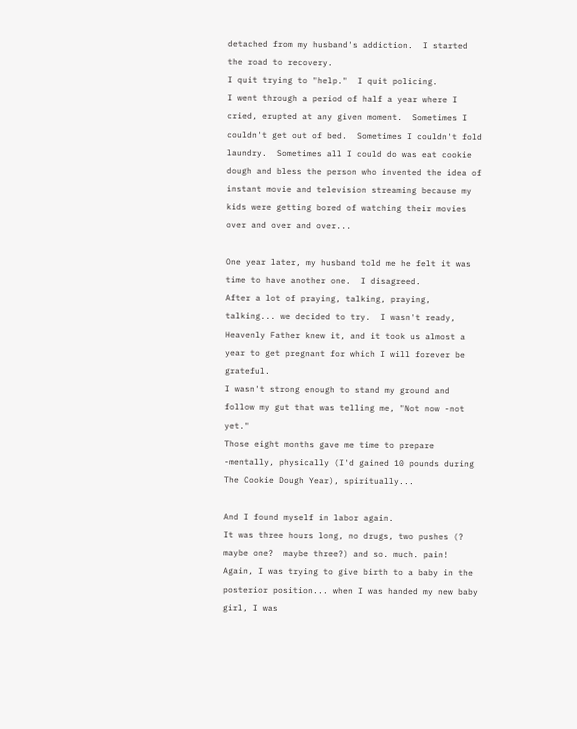detached from my husband's addiction.  I started the road to recovery.
I quit trying to "help."  I quit policing.
I went through a period of half a year where I cried, erupted at any given moment.  Sometimes I couldn't get out of bed.  Sometimes I couldn't fold laundry.  Sometimes all I could do was eat cookie dough and bless the person who invented the idea of instant movie and television streaming because my kids were getting bored of watching their movies over and over and over...

One year later, my husband told me he felt it was time to have another one.  I disagreed.
After a lot of praying, talking, praying, talking... we decided to try.  I wasn't ready, Heavenly Father knew it, and it took us almost a year to get pregnant for which I will forever be grateful.
I wasn't strong enough to stand my ground and follow my gut that was telling me, "Not now -not yet."
Those eight months gave me time to prepare -mentally, physically (I'd gained 10 pounds during The Cookie Dough Year), spiritually...

And I found myself in labor again.
It was three hours long, no drugs, two pushes (? maybe one?  maybe three?) and so. much. pain!  Again, I was trying to give birth to a baby in the posterior position... when I was handed my new baby girl, I was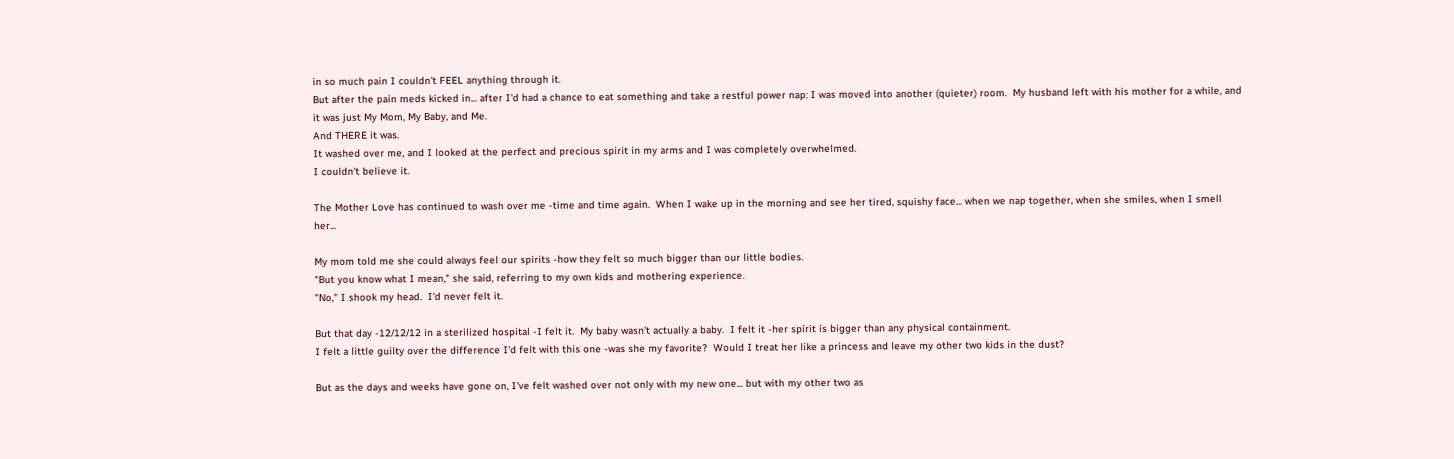in so much pain I couldn't FEEL anything through it.
But after the pain meds kicked in... after I'd had a chance to eat something and take a restful power nap: I was moved into another (quieter) room.  My husband left with his mother for a while, and it was just My Mom, My Baby, and Me.
And THERE it was.
It washed over me, and I looked at the perfect and precious spirit in my arms and I was completely overwhelmed.
I couldn't believe it.

The Mother Love has continued to wash over me -time and time again.  When I wake up in the morning and see her tired, squishy face... when we nap together, when she smiles, when I smell her...

My mom told me she could always feel our spirits -how they felt so much bigger than our little bodies.
"But you know what I mean," she said, referring to my own kids and mothering experience.
"No," I shook my head.  I'd never felt it.

But that day -12/12/12 in a sterilized hospital -I felt it.  My baby wasn't actually a baby.  I felt it -her spirit is bigger than any physical containment.
I felt a little guilty over the difference I'd felt with this one -was she my favorite?  Would I treat her like a princess and leave my other two kids in the dust?

But as the days and weeks have gone on, I've felt washed over not only with my new one... but with my other two as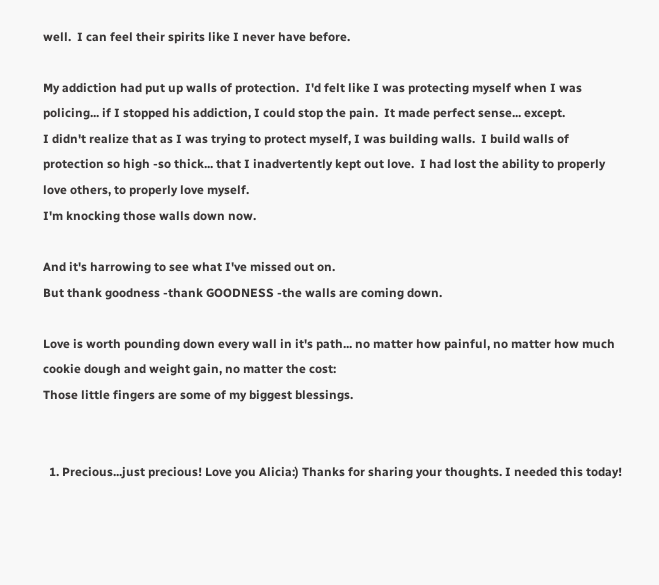well.  I can feel their spirits like I never have before.

My addiction had put up walls of protection.  I'd felt like I was protecting myself when I was policing... if I stopped his addiction, I could stop the pain.  It made perfect sense... except.
I didn't realize that as I was trying to protect myself, I was building walls.  I build walls of protection so high -so thick... that I inadvertently kept out love.  I had lost the ability to properly love others, to properly love myself.
I'm knocking those walls down now.

And it's harrowing to see what I've missed out on.
But thank goodness -thank GOODNESS -the walls are coming down.

Love is worth pounding down every wall in it's path... no matter how painful, no matter how much cookie dough and weight gain, no matter the cost:
Those little fingers are some of my biggest blessings.


  1. Precious...just precious! Love you Alicia:) Thanks for sharing your thoughts. I needed this today!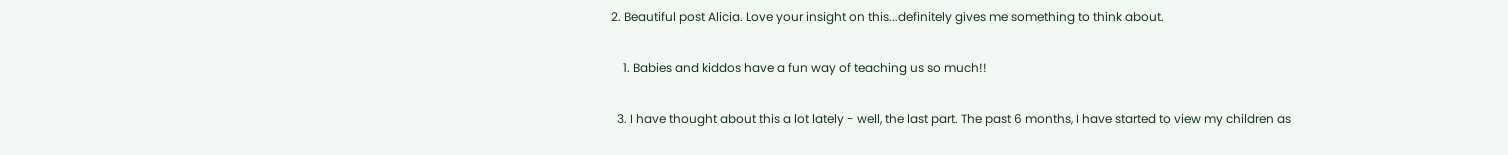2. Beautiful post Alicia. Love your insight on this...definitely gives me something to think about.

    1. Babies and kiddos have a fun way of teaching us so much!!

  3. I have thought about this a lot lately - well, the last part. The past 6 months, I have started to view my children as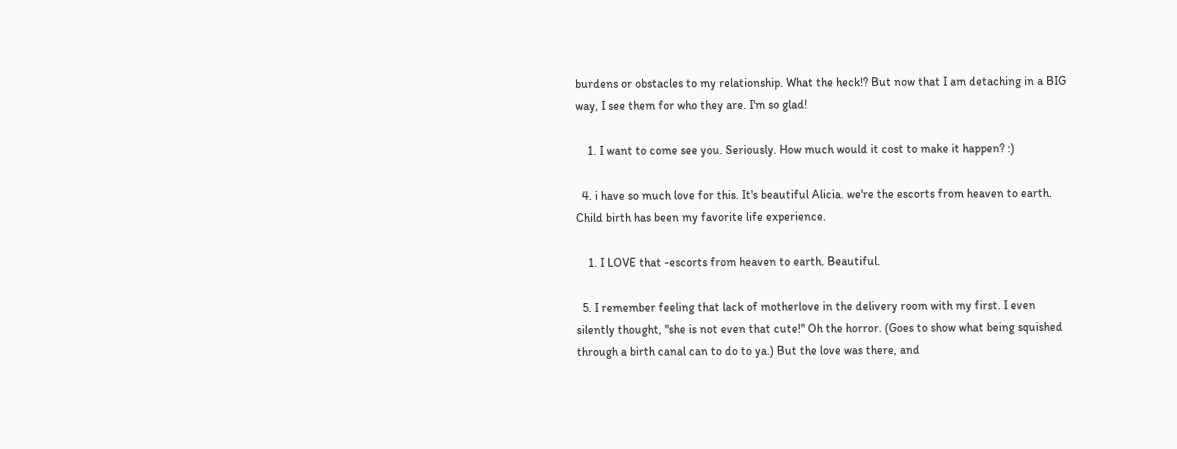burdens or obstacles to my relationship. What the heck!? But now that I am detaching in a BIG way, I see them for who they are. I'm so glad!

    1. I want to come see you. Seriously. How much would it cost to make it happen? :)

  4. i have so much love for this. It's beautiful Alicia. we're the escorts from heaven to earth. Child birth has been my favorite life experience.

    1. I LOVE that -escorts from heaven to earth. Beautiful.

  5. I remember feeling that lack of motherlove in the delivery room with my first. I even silently thought, "she is not even that cute!" Oh the horror. (Goes to show what being squished through a birth canal can to do to ya.) But the love was there, and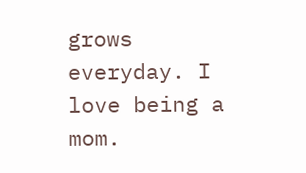grows everyday. I love being a mom.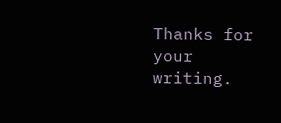Thanks for your writing.